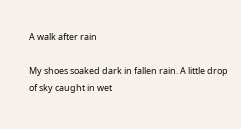A walk after rain

My shoes soaked dark in fallen rain. A little drop of sky caught in wet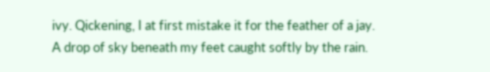ivy. Qickening, I at first mistake it for the feather of a jay. A drop of sky beneath my feet caught softly by the rain.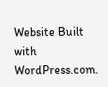Website Built with WordPress.com.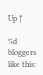Up ↑

%d bloggers like this: